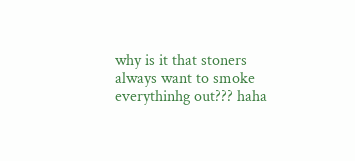why is it that stoners always want to smoke everythinhg out??? haha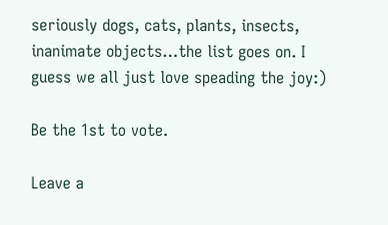seriously dogs, cats, plants, insects, inanimate objects…the list goes on. I guess we all just love speading the joy:)

Be the 1st to vote.

Leave a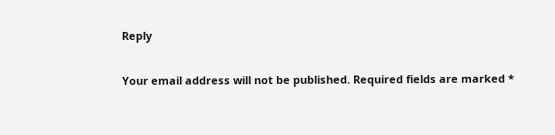Reply

Your email address will not be published. Required fields are marked *